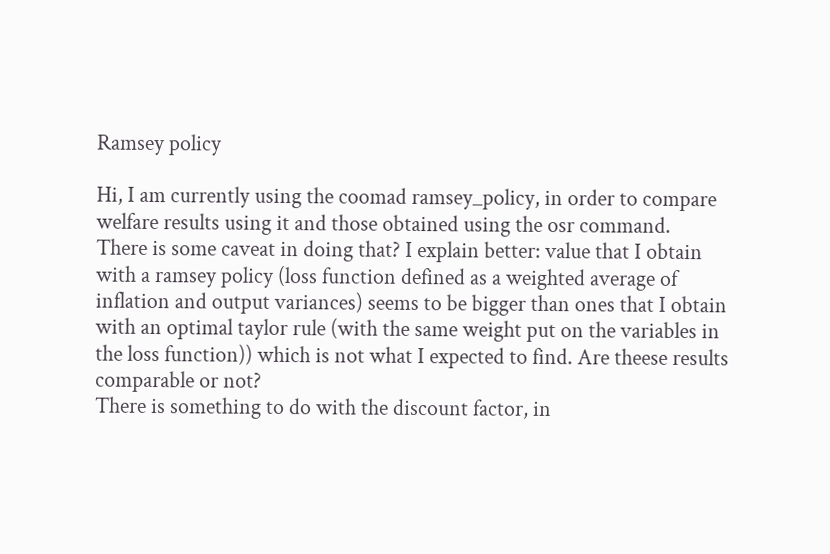Ramsey policy

Hi, I am currently using the coomad ramsey_policy, in order to compare welfare results using it and those obtained using the osr command.
There is some caveat in doing that? I explain better: value that I obtain with a ramsey policy (loss function defined as a weighted average of inflation and output variances) seems to be bigger than ones that I obtain with an optimal taylor rule (with the same weight put on the variables in the loss function)) which is not what I expected to find. Are theese results comparable or not?
There is something to do with the discount factor, in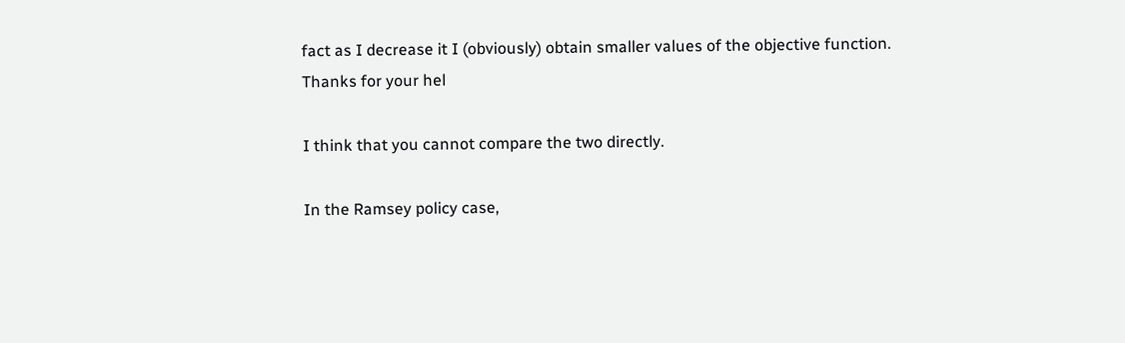fact as I decrease it I (obviously) obtain smaller values of the objective function.
Thanks for your hel

I think that you cannot compare the two directly.

In the Ramsey policy case,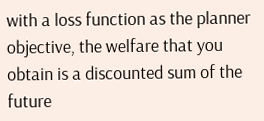with a loss function as the planner objective, the welfare that you obtain is a discounted sum of the future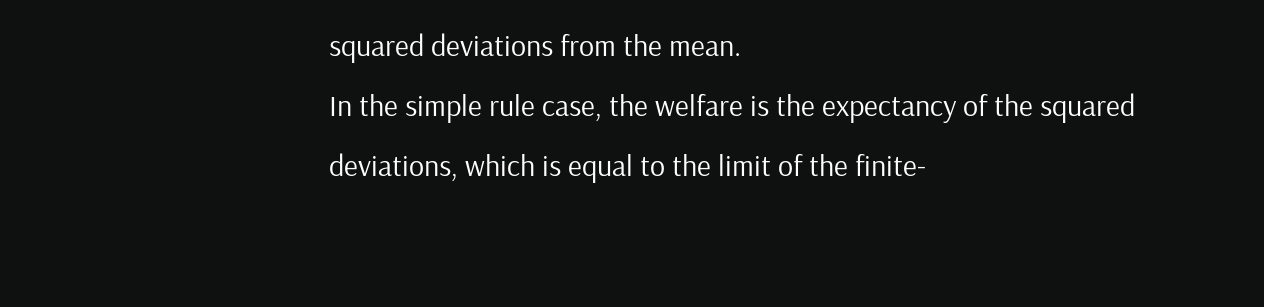squared deviations from the mean.
In the simple rule case, the welfare is the expectancy of the squared deviations, which is equal to the limit of the finite-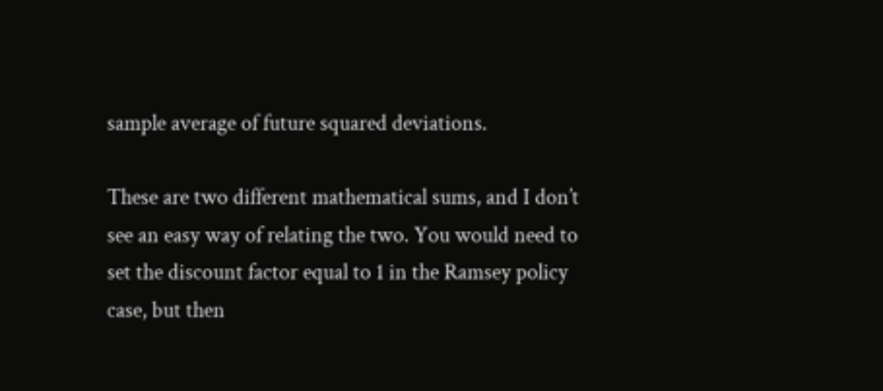sample average of future squared deviations.

These are two different mathematical sums, and I don’t see an easy way of relating the two. You would need to set the discount factor equal to 1 in the Ramsey policy case, but then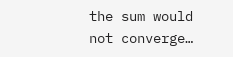the sum would not converge…